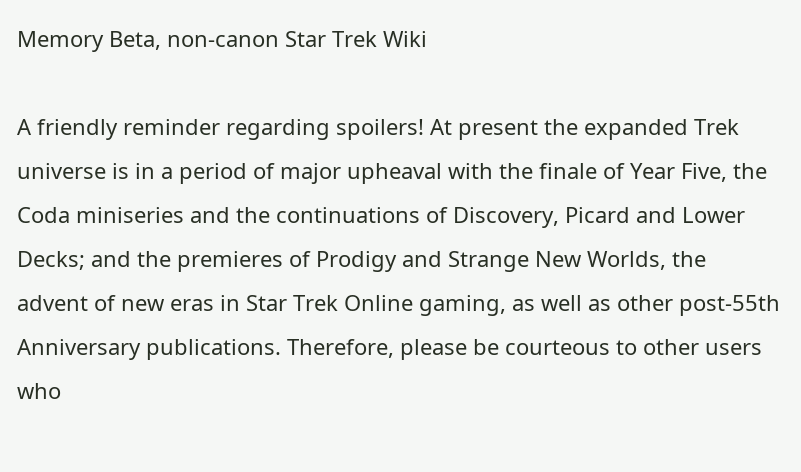Memory Beta, non-canon Star Trek Wiki

A friendly reminder regarding spoilers! At present the expanded Trek universe is in a period of major upheaval with the finale of Year Five, the Coda miniseries and the continuations of Discovery, Picard and Lower Decks; and the premieres of Prodigy and Strange New Worlds, the advent of new eras in Star Trek Online gaming, as well as other post-55th Anniversary publications. Therefore, please be courteous to other users who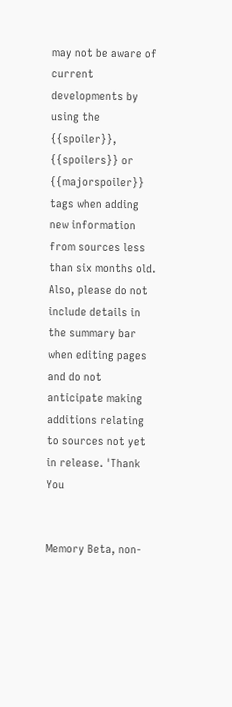may not be aware of current developments by using the {{spoiler}}, {{spoilers}} or {{majorspoiler}} tags when adding new information from sources less than six months old. Also, please do not include details in the summary bar when editing pages and do not anticipate making additions relating to sources not yet in release. 'Thank You


Memory Beta, non-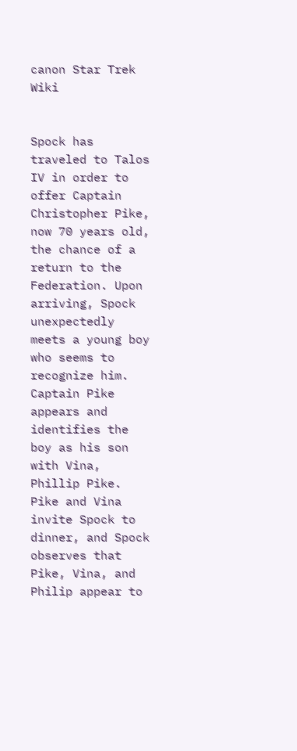canon Star Trek Wiki


Spock has traveled to Talos IV in order to offer Captain Christopher Pike, now 70 years old, the chance of a return to the Federation. Upon arriving, Spock unexpectedly meets a young boy who seems to recognize him. Captain Pike appears and identifies the boy as his son with Vina, Phillip Pike. Pike and Vina invite Spock to dinner, and Spock observes that Pike, Vina, and Philip appear to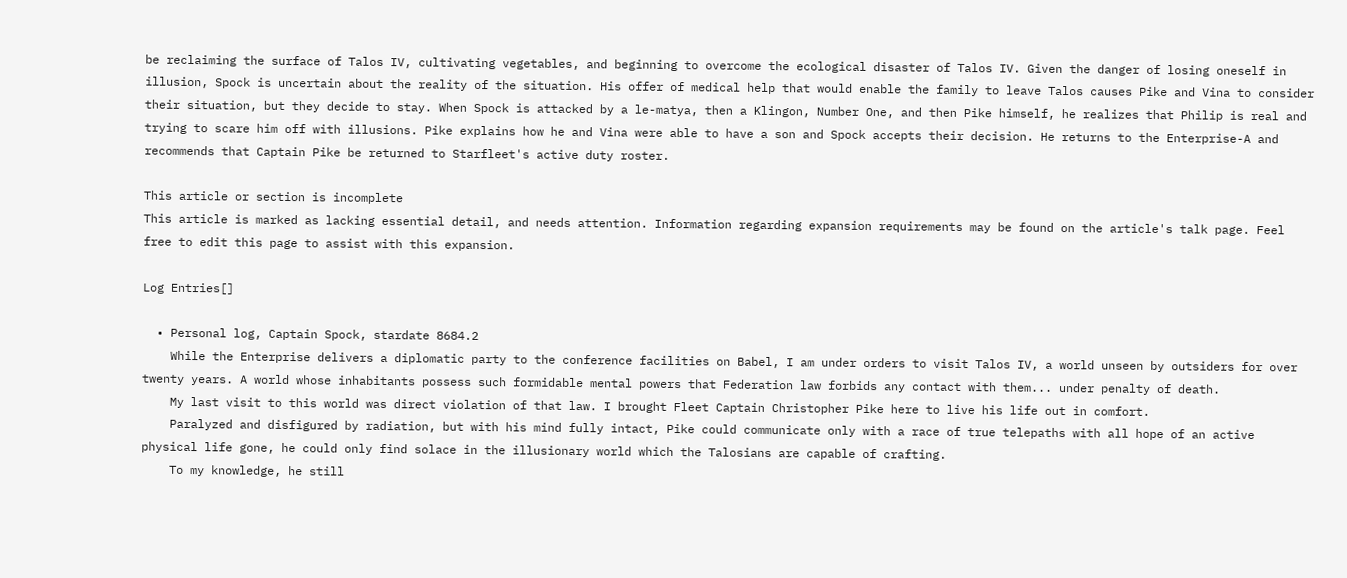be reclaiming the surface of Talos IV, cultivating vegetables, and beginning to overcome the ecological disaster of Talos IV. Given the danger of losing oneself in illusion, Spock is uncertain about the reality of the situation. His offer of medical help that would enable the family to leave Talos causes Pike and Vina to consider their situation, but they decide to stay. When Spock is attacked by a le-matya, then a Klingon, Number One, and then Pike himself, he realizes that Philip is real and trying to scare him off with illusions. Pike explains how he and Vina were able to have a son and Spock accepts their decision. He returns to the Enterprise-A and recommends that Captain Pike be returned to Starfleet's active duty roster.

This article or section is incomplete
This article is marked as lacking essential detail, and needs attention. Information regarding expansion requirements may be found on the article's talk page. Feel free to edit this page to assist with this expansion.

Log Entries[]

  • Personal log, Captain Spock, stardate 8684.2
    While the Enterprise delivers a diplomatic party to the conference facilities on Babel, I am under orders to visit Talos IV, a world unseen by outsiders for over twenty years. A world whose inhabitants possess such formidable mental powers that Federation law forbids any contact with them... under penalty of death.
    My last visit to this world was direct violation of that law. I brought Fleet Captain Christopher Pike here to live his life out in comfort.
    Paralyzed and disfigured by radiation, but with his mind fully intact, Pike could communicate only with a race of true telepaths with all hope of an active physical life gone, he could only find solace in the illusionary world which the Talosians are capable of crafting.
    To my knowledge, he still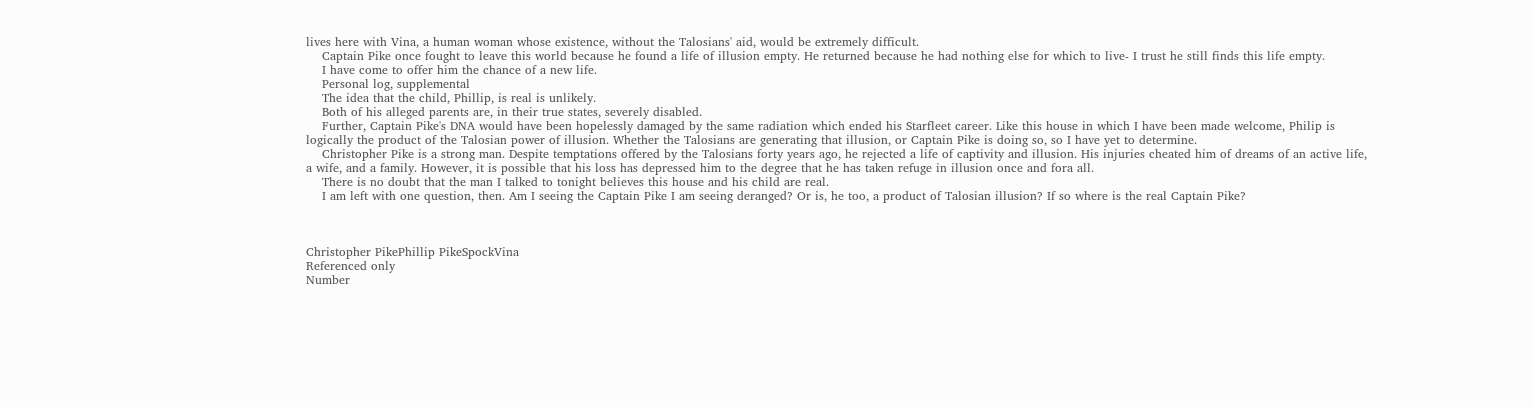lives here with Vina, a human woman whose existence, without the Talosians' aid, would be extremely difficult.
    Captain Pike once fought to leave this world because he found a life of illusion empty. He returned because he had nothing else for which to live- I trust he still finds this life empty.
    I have come to offer him the chance of a new life.
    Personal log, supplemental
    The idea that the child, Phillip, is real is unlikely.
    Both of his alleged parents are, in their true states, severely disabled.
    Further, Captain Pike's DNA would have been hopelessly damaged by the same radiation which ended his Starfleet career. Like this house in which I have been made welcome, Philip is logically the product of the Talosian power of illusion. Whether the Talosians are generating that illusion, or Captain Pike is doing so, so I have yet to determine.
    Christopher Pike is a strong man. Despite temptations offered by the Talosians forty years ago, he rejected a life of captivity and illusion. His injuries cheated him of dreams of an active life, a wife, and a family. However, it is possible that his loss has depressed him to the degree that he has taken refuge in illusion once and fora all.
    There is no doubt that the man I talked to tonight believes this house and his child are real.
    I am left with one question, then. Am I seeing the Captain Pike I am seeing deranged? Or is, he too, a product of Talosian illusion? If so where is the real Captain Pike?



Christopher PikePhillip PikeSpockVina
Referenced only
Number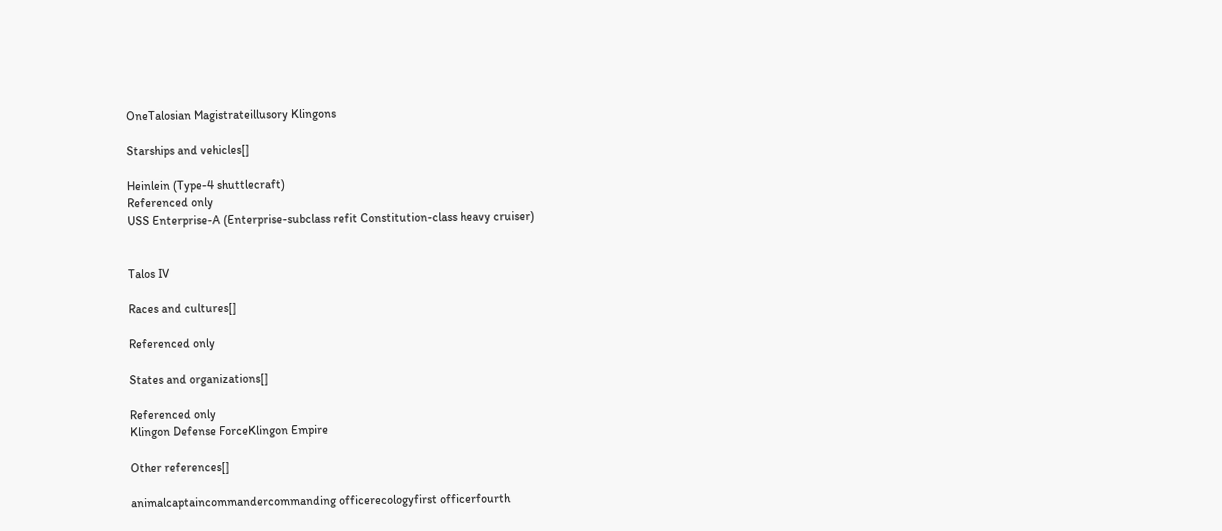OneTalosian Magistrateillusory Klingons

Starships and vehicles[]

Heinlein (Type-4 shuttlecraft)
Referenced only
USS Enterprise-A (Enterprise-subclass refit Constitution-class heavy cruiser)


Talos IV

Races and cultures[]

Referenced only

States and organizations[]

Referenced only
Klingon Defense ForceKlingon Empire

Other references[]

animalcaptaincommandercommanding officerecologyfirst officerfourth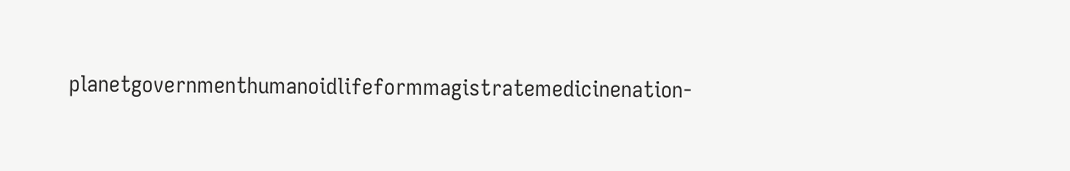planetgovernmenthumanoidlifeformmagistratemedicinenation-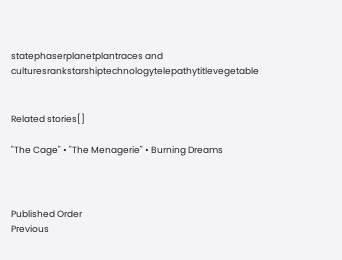statephaserplanetplantraces and culturesrankstarshiptechnologytelepathytitlevegetable


Related stories[]

"The Cage" • "The Menagerie" • Burning Dreams



Published Order
Previous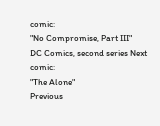comic:
"No Compromise, Part III"
DC Comics, second series Next comic:
"The Alone"
Previous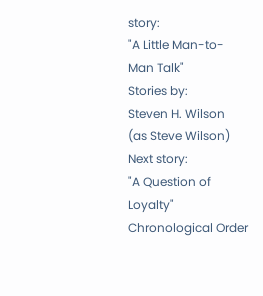story:
"A Little Man-to-Man Talk"
Stories by:
Steven H. Wilson
(as Steve Wilson)
Next story:
"A Question of Loyalty"
Chronological Order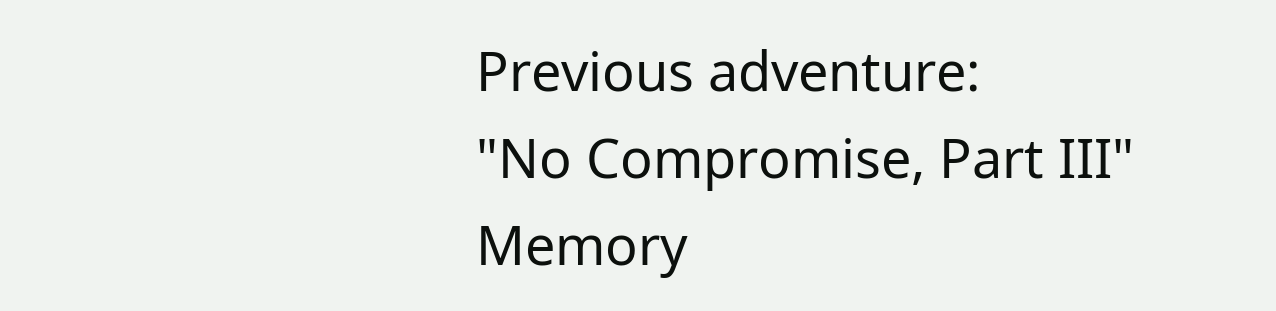Previous adventure:
"No Compromise, Part III"
Memory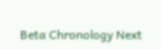Beta Chronology Next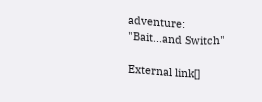adventure:
"Bait...and Switch"

External link[]